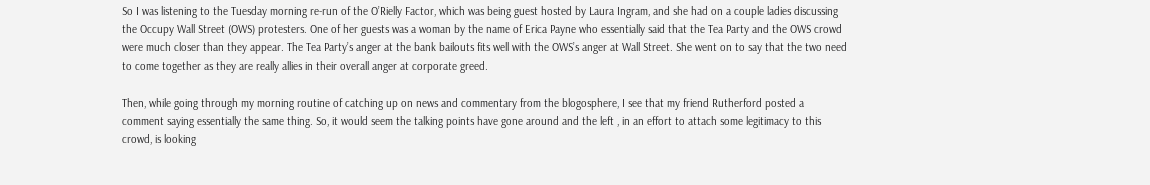So I was listening to the Tuesday morning re-run of the O’Rielly Factor, which was being guest hosted by Laura Ingram, and she had on a couple ladies discussing the Occupy Wall Street (OWS) protesters. One of her guests was a woman by the name of Erica Payne who essentially said that the Tea Party and the OWS crowd were much closer than they appear. The Tea Party’s anger at the bank bailouts fits well with the OWS’s anger at Wall Street. She went on to say that the two need to come together as they are really allies in their overall anger at corporate greed.

Then, while going through my morning routine of catching up on news and commentary from the blogosphere, I see that my friend Rutherford posted a comment saying essentially the same thing. So, it would seem the talking points have gone around and the left , in an effort to attach some legitimacy to this crowd, is looking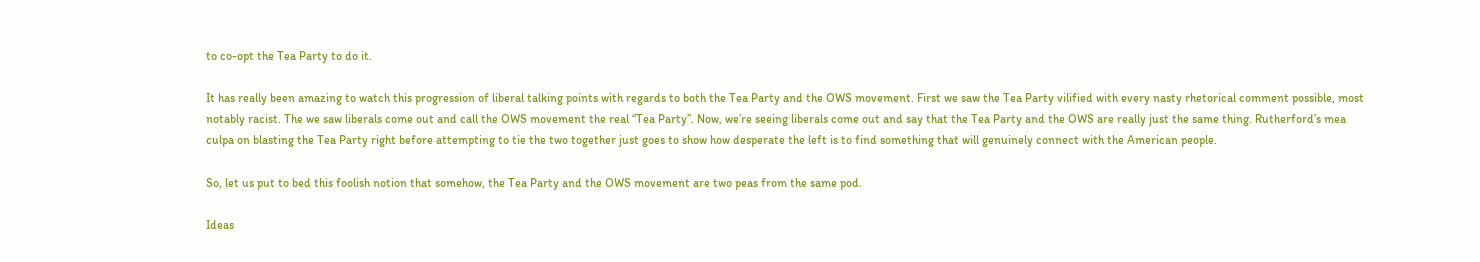to co-opt the Tea Party to do it.

It has really been amazing to watch this progression of liberal talking points with regards to both the Tea Party and the OWS movement. First we saw the Tea Party vilified with every nasty rhetorical comment possible, most notably racist. The we saw liberals come out and call the OWS movement the real “Tea Party”. Now, we’re seeing liberals come out and say that the Tea Party and the OWS are really just the same thing. Rutherford’s mea culpa on blasting the Tea Party right before attempting to tie the two together just goes to show how desperate the left is to find something that will genuinely connect with the American people.

So, let us put to bed this foolish notion that somehow, the Tea Party and the OWS movement are two peas from the same pod.

Ideas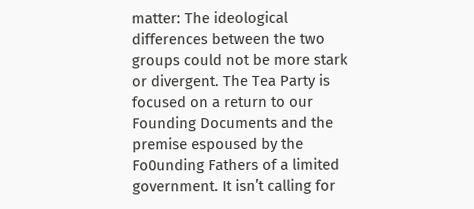matter: The ideological differences between the two groups could not be more stark or divergent. The Tea Party is focused on a return to our Founding Documents and the premise espoused by the Fo0unding Fathers of a limited government. It isn’t calling for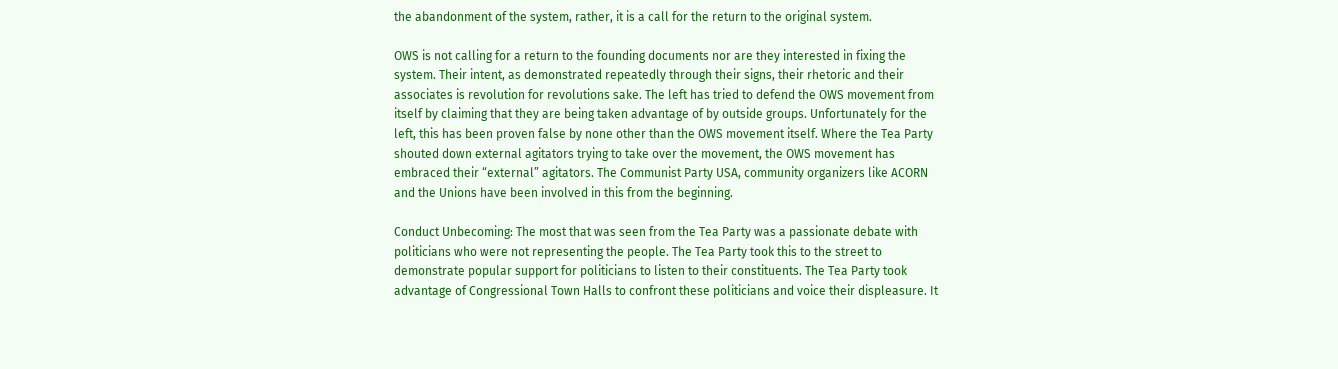the abandonment of the system, rather, it is a call for the return to the original system.

OWS is not calling for a return to the founding documents nor are they interested in fixing the system. Their intent, as demonstrated repeatedly through their signs, their rhetoric and their associates is revolution for revolutions sake. The left has tried to defend the OWS movement from itself by claiming that they are being taken advantage of by outside groups. Unfortunately for the left, this has been proven false by none other than the OWS movement itself. Where the Tea Party shouted down external agitators trying to take over the movement, the OWS movement has embraced their “external” agitators. The Communist Party USA, community organizers like ACORN and the Unions have been involved in this from the beginning.

Conduct Unbecoming: The most that was seen from the Tea Party was a passionate debate with politicians who were not representing the people. The Tea Party took this to the street to demonstrate popular support for politicians to listen to their constituents. The Tea Party took advantage of Congressional Town Halls to confront these politicians and voice their displeasure. It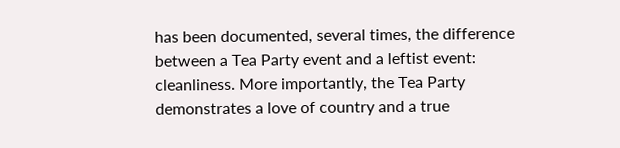has been documented, several times, the difference between a Tea Party event and a leftist event: cleanliness. More importantly, the Tea Party demonstrates a love of country and a true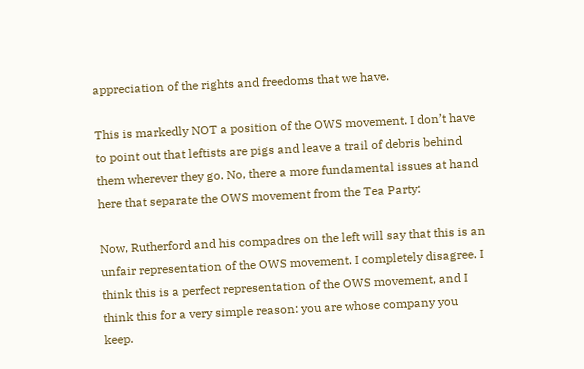appreciation of the rights and freedoms that we have.

This is markedly NOT a position of the OWS movement. I don’t have to point out that leftists are pigs and leave a trail of debris behind them wherever they go. No, there a more fundamental issues at hand here that separate the OWS movement from the Tea Party:

Now, Rutherford and his compadres on the left will say that this is an unfair representation of the OWS movement. I completely disagree. I think this is a perfect representation of the OWS movement, and I think this for a very simple reason: you are whose company you keep.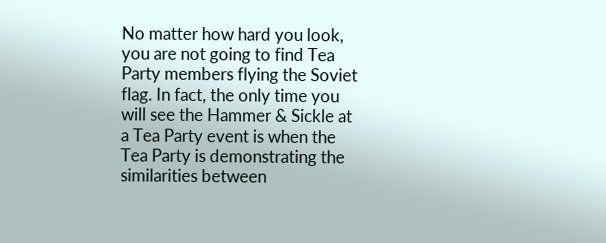No matter how hard you look, you are not going to find Tea Party members flying the Soviet flag. In fact, the only time you will see the Hammer & Sickle at a Tea Party event is when the Tea Party is demonstrating the similarities between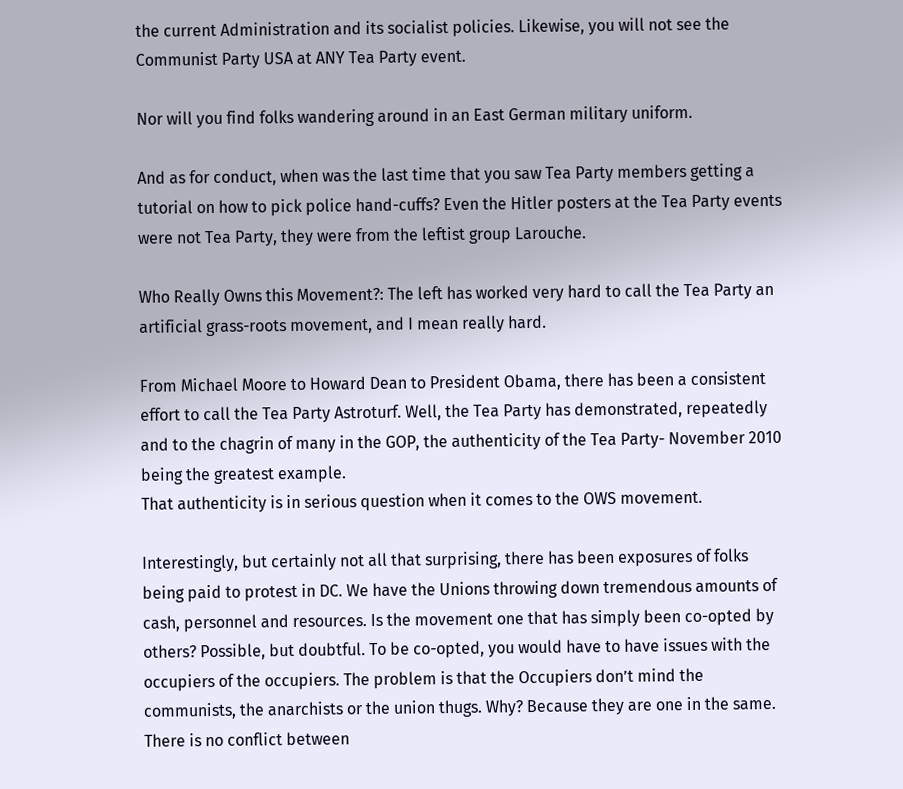the current Administration and its socialist policies. Likewise, you will not see the Communist Party USA at ANY Tea Party event.

Nor will you find folks wandering around in an East German military uniform.

And as for conduct, when was the last time that you saw Tea Party members getting a tutorial on how to pick police hand-cuffs? Even the Hitler posters at the Tea Party events were not Tea Party, they were from the leftist group Larouche.

Who Really Owns this Movement?: The left has worked very hard to call the Tea Party an artificial grass-roots movement, and I mean really hard.

From Michael Moore to Howard Dean to President Obama, there has been a consistent effort to call the Tea Party Astroturf. Well, the Tea Party has demonstrated, repeatedly and to the chagrin of many in the GOP, the authenticity of the Tea Party- November 2010 being the greatest example.
That authenticity is in serious question when it comes to the OWS movement.

Interestingly, but certainly not all that surprising, there has been exposures of folks being paid to protest in DC. We have the Unions throwing down tremendous amounts of cash, personnel and resources. Is the movement one that has simply been co-opted by others? Possible, but doubtful. To be co-opted, you would have to have issues with the occupiers of the occupiers. The problem is that the Occupiers don’t mind the communists, the anarchists or the union thugs. Why? Because they are one in the same. There is no conflict between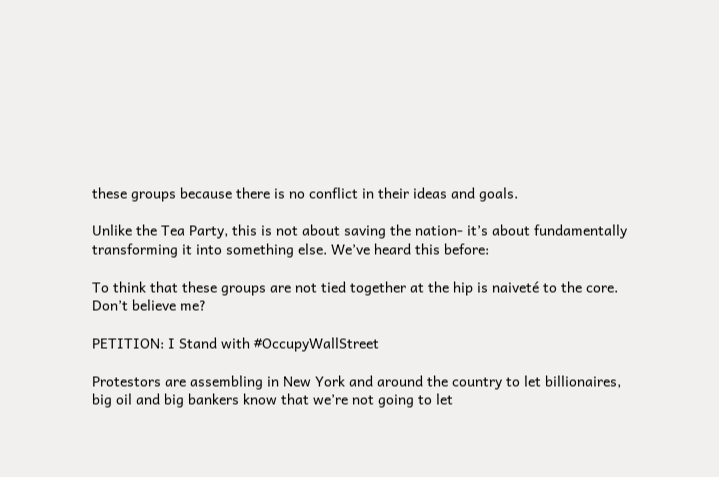these groups because there is no conflict in their ideas and goals.

Unlike the Tea Party, this is not about saving the nation- it’s about fundamentally transforming it into something else. We’ve heard this before:

To think that these groups are not tied together at the hip is naiveté to the core. Don’t believe me?

PETITION: I Stand with #OccupyWallStreet

Protestors are assembling in New York and around the country to let billionaires, big oil and big bankers know that we’re not going to let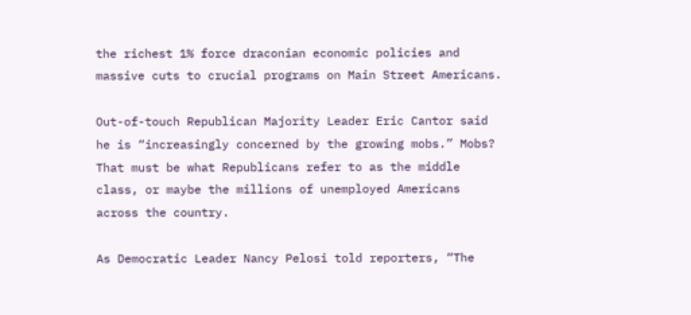the richest 1% force draconian economic policies and massive cuts to crucial programs on Main Street Americans.

Out-of-touch Republican Majority Leader Eric Cantor said he is “increasingly concerned by the growing mobs.” Mobs? That must be what Republicans refer to as the middle class, or maybe the millions of unemployed Americans across the country.

As Democratic Leader Nancy Pelosi told reporters, “The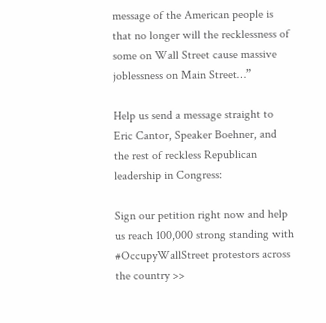message of the American people is that no longer will the recklessness of some on Wall Street cause massive joblessness on Main Street…”

Help us send a message straight to Eric Cantor, Speaker Boehner, and the rest of reckless Republican leadership in Congress:

Sign our petition right now and help us reach 100,000 strong standing with #OccupyWallStreet protestors across the country >>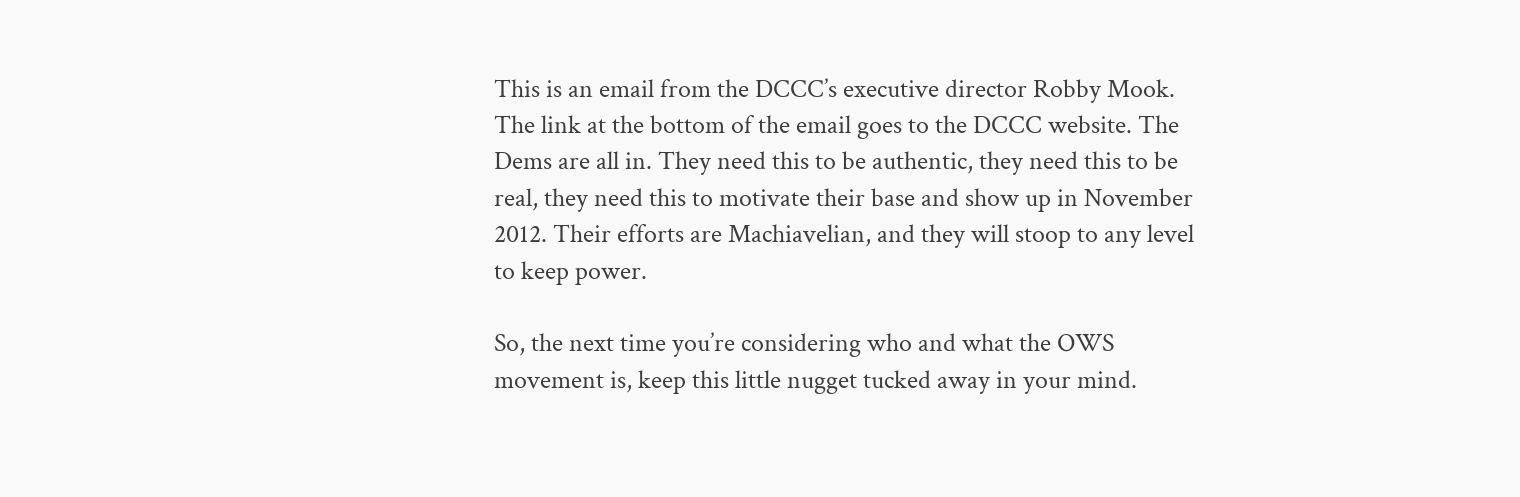This is an email from the DCCC’s executive director Robby Mook. The link at the bottom of the email goes to the DCCC website. The Dems are all in. They need this to be authentic, they need this to be real, they need this to motivate their base and show up in November 2012. Their efforts are Machiavelian, and they will stoop to any level to keep power.

So, the next time you’re considering who and what the OWS movement is, keep this little nugget tucked away in your mind.